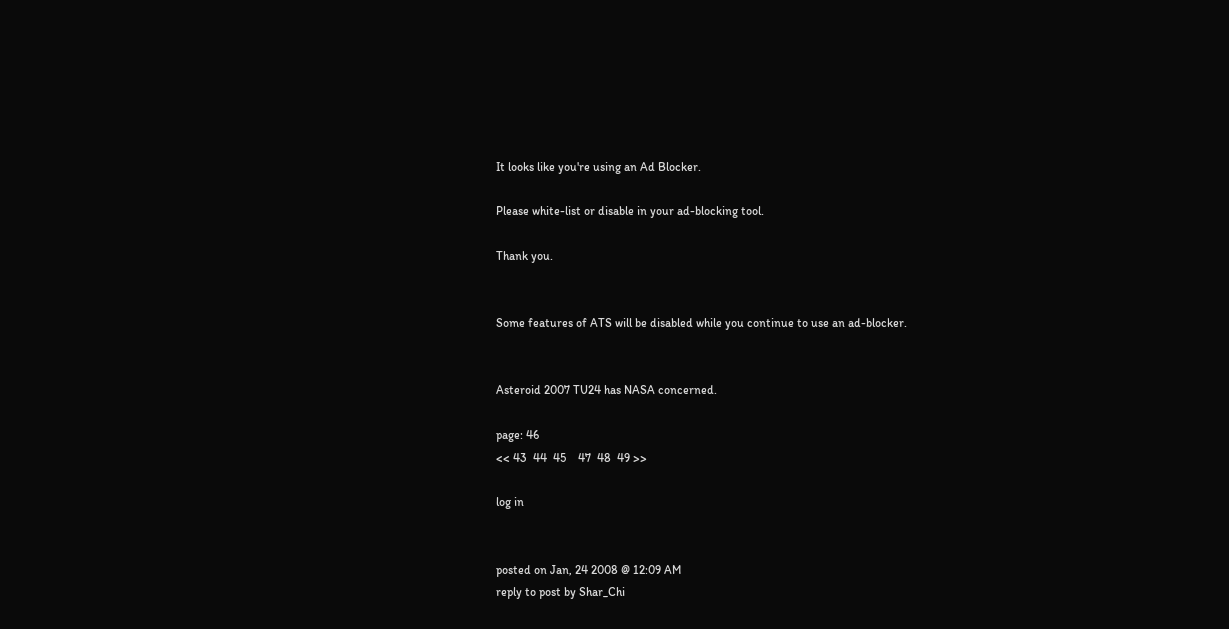It looks like you're using an Ad Blocker.

Please white-list or disable in your ad-blocking tool.

Thank you.


Some features of ATS will be disabled while you continue to use an ad-blocker.


Asteroid 2007 TU24 has NASA concerned.

page: 46
<< 43  44  45    47  48  49 >>

log in


posted on Jan, 24 2008 @ 12:09 AM
reply to post by Shar_Chi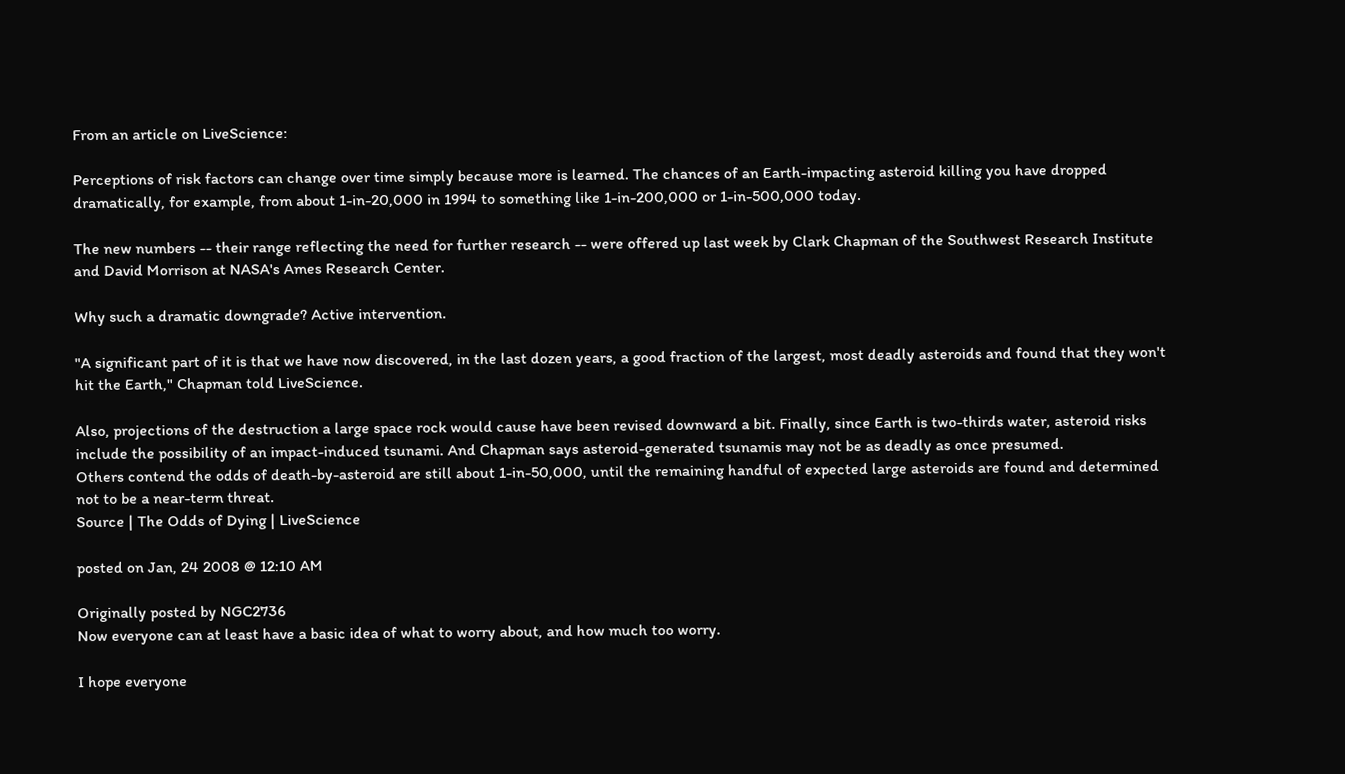From an article on LiveScience:

Perceptions of risk factors can change over time simply because more is learned. The chances of an Earth-impacting asteroid killing you have dropped dramatically, for example, from about 1-in-20,000 in 1994 to something like 1-in-200,000 or 1-in-500,000 today.

The new numbers -- their range reflecting the need for further research -- were offered up last week by Clark Chapman of the Southwest Research Institute and David Morrison at NASA's Ames Research Center.

Why such a dramatic downgrade? Active intervention.

"A significant part of it is that we have now discovered, in the last dozen years, a good fraction of the largest, most deadly asteroids and found that they won't hit the Earth," Chapman told LiveScience.

Also, projections of the destruction a large space rock would cause have been revised downward a bit. Finally, since Earth is two-thirds water, asteroid risks include the possibility of an impact-induced tsunami. And Chapman says asteroid-generated tsunamis may not be as deadly as once presumed.
Others contend the odds of death-by-asteroid are still about 1-in-50,000, until the remaining handful of expected large asteroids are found and determined not to be a near-term threat.
Source | The Odds of Dying | LiveScience

posted on Jan, 24 2008 @ 12:10 AM

Originally posted by NGC2736
Now everyone can at least have a basic idea of what to worry about, and how much too worry.

I hope everyone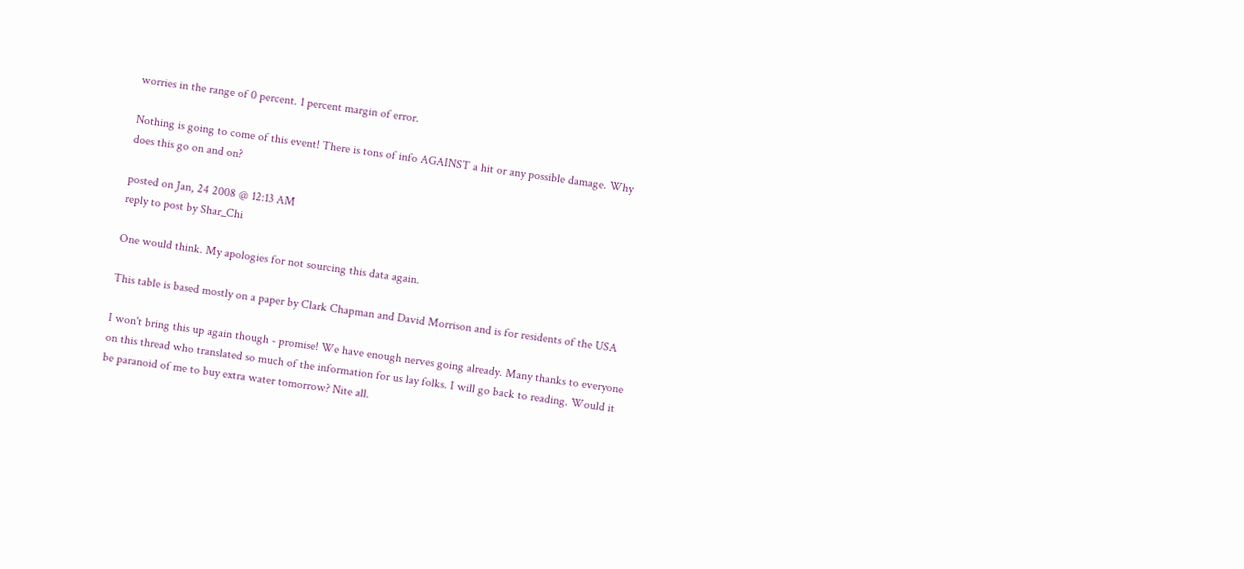worries in the range of 0 percent. 1 percent margin of error.

Nothing is going to come of this event! There is tons of info AGAINST a hit or any possible damage. Why does this go on and on?

posted on Jan, 24 2008 @ 12:13 AM
reply to post by Shar_Chi

One would think. My apologies for not sourcing this data again.

This table is based mostly on a paper by Clark Chapman and David Morrison and is for residents of the USA

I won't bring this up again though - promise! We have enough nerves going already. Many thanks to everyone on this thread who translated so much of the information for us lay folks. I will go back to reading. Would it be paranoid of me to buy extra water tomorrow? Nite all.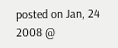posted on Jan, 24 2008 @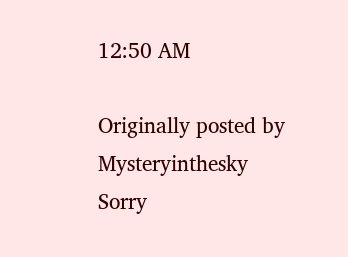12:50 AM

Originally posted by Mysteryinthesky
Sorry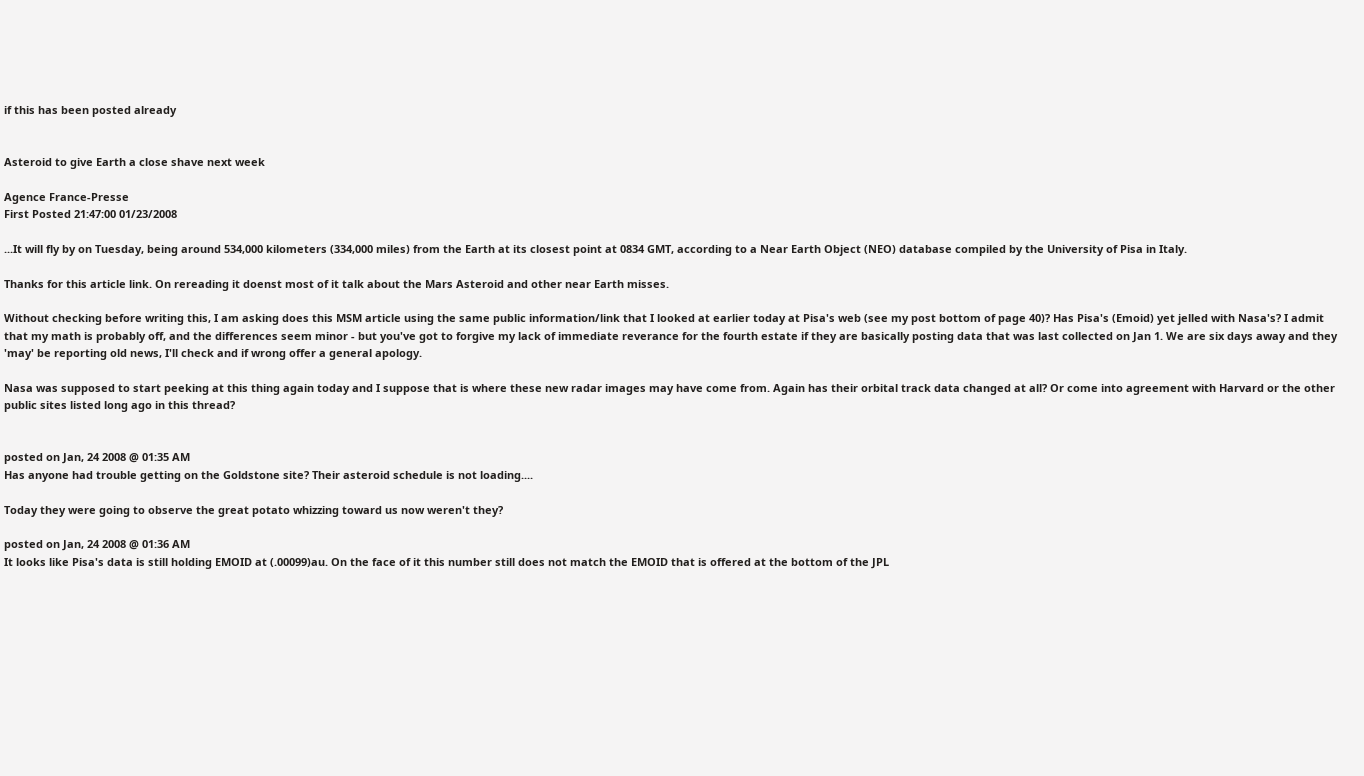if this has been posted already


Asteroid to give Earth a close shave next week

Agence France-Presse
First Posted 21:47:00 01/23/2008

...It will fly by on Tuesday, being around 534,000 kilometers (334,000 miles) from the Earth at its closest point at 0834 GMT, according to a Near Earth Object (NEO) database compiled by the University of Pisa in Italy.

Thanks for this article link. On rereading it doenst most of it talk about the Mars Asteroid and other near Earth misses.

Without checking before writing this, I am asking does this MSM article using the same public information/link that I looked at earlier today at Pisa's web (see my post bottom of page 40)? Has Pisa's (Emoid) yet jelled with Nasa's? I admit that my math is probably off, and the differences seem minor - but you've got to forgive my lack of immediate reverance for the fourth estate if they are basically posting data that was last collected on Jan 1. We are six days away and they 'may' be reporting old news, I'll check and if wrong offer a general apology.

Nasa was supposed to start peeking at this thing again today and I suppose that is where these new radar images may have come from. Again has their orbital track data changed at all? Or come into agreement with Harvard or the other public sites listed long ago in this thread?


posted on Jan, 24 2008 @ 01:35 AM
Has anyone had trouble getting on the Goldstone site? Their asteroid schedule is not loading....

Today they were going to observe the great potato whizzing toward us now weren't they?

posted on Jan, 24 2008 @ 01:36 AM
It looks like Pisa's data is still holding EMOID at (.00099)au. On the face of it this number still does not match the EMOID that is offered at the bottom of the JPL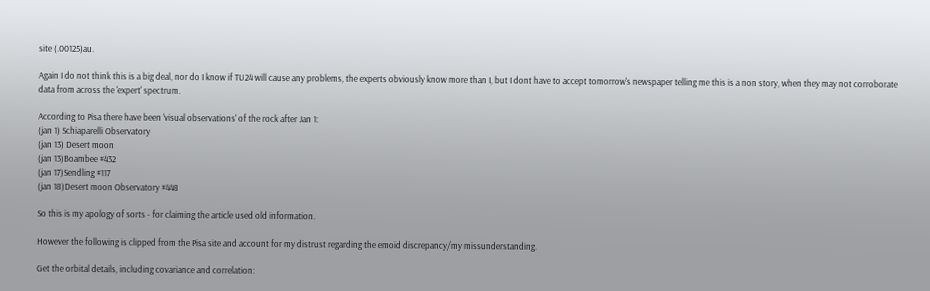site (.00125)au.

Again I do not think this is a big deal, nor do I know if TU24 will cause any problems, the experts obviously know more than I, but I dont have to accept tomorrow's newspaper telling me this is a non story, when they may not corroborate data from across the 'expert' spectrum.

According to Pisa there have been 'visual observations' of the rock after Jan 1:
(jan 1) Schiaparelli Observatory
(jan 13) Desert moon
(jan 13)Boambee #432
(jan 17)Sendling #117
(jan 18)Desert moon Observatory #448

So this is my apology of sorts - for claiming the article used old information.

However the following is clipped from the Pisa site and account for my distrust regarding the emoid discrepancy/my missunderstanding.

Get the orbital details, including covariance and correlation: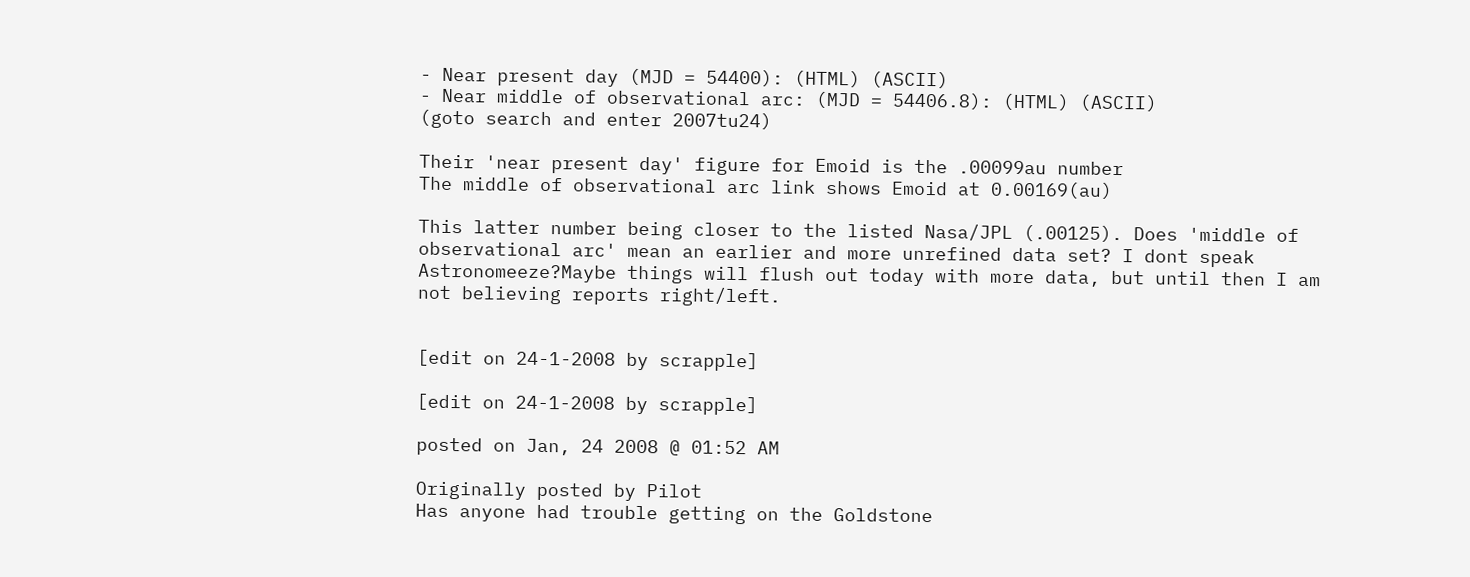- Near present day (MJD = 54400): (HTML) (ASCII)
- Near middle of observational arc: (MJD = 54406.8): (HTML) (ASCII)
(goto search and enter 2007tu24)

Their 'near present day' figure for Emoid is the .00099au number
The middle of observational arc link shows Emoid at 0.00169(au)

This latter number being closer to the listed Nasa/JPL (.00125). Does 'middle of observational arc' mean an earlier and more unrefined data set? I dont speak Astronomeeze?Maybe things will flush out today with more data, but until then I am not believing reports right/left.


[edit on 24-1-2008 by scrapple]

[edit on 24-1-2008 by scrapple]

posted on Jan, 24 2008 @ 01:52 AM

Originally posted by Pilot
Has anyone had trouble getting on the Goldstone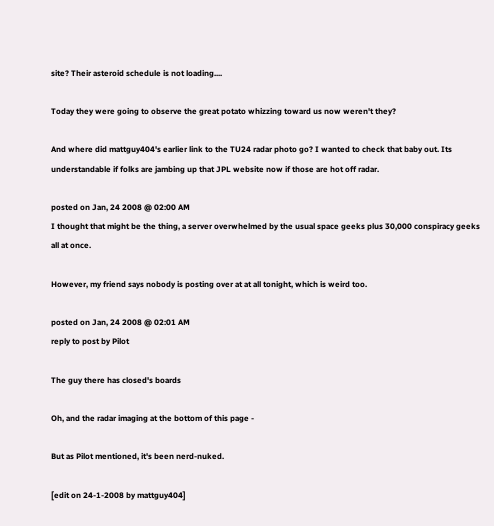site? Their asteroid schedule is not loading....

Today they were going to observe the great potato whizzing toward us now weren't they?

And where did mattguy404's earlier link to the TU24 radar photo go? I wanted to check that baby out. Its understandable if folks are jambing up that JPL website now if those are hot off radar.

posted on Jan, 24 2008 @ 02:00 AM
I thought that might be the thing, a server overwhelmed by the usual space geeks plus 30,000 conspiracy geeks all at once.

However, my friend says nobody is posting over at at all tonight, which is weird too.

posted on Jan, 24 2008 @ 02:01 AM
reply to post by Pilot

The guy there has closed's boards

Oh, and the radar imaging at the bottom of this page -

But as Pilot mentioned, it's been nerd-nuked.

[edit on 24-1-2008 by mattguy404]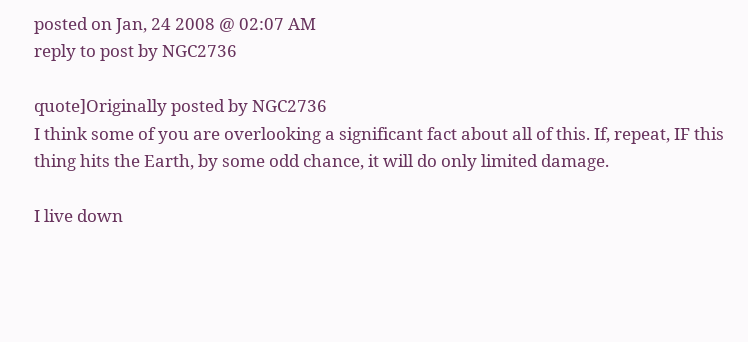posted on Jan, 24 2008 @ 02:07 AM
reply to post by NGC2736

quote]Originally posted by NGC2736
I think some of you are overlooking a significant fact about all of this. If, repeat, IF this thing hits the Earth, by some odd chance, it will do only limited damage.

I live down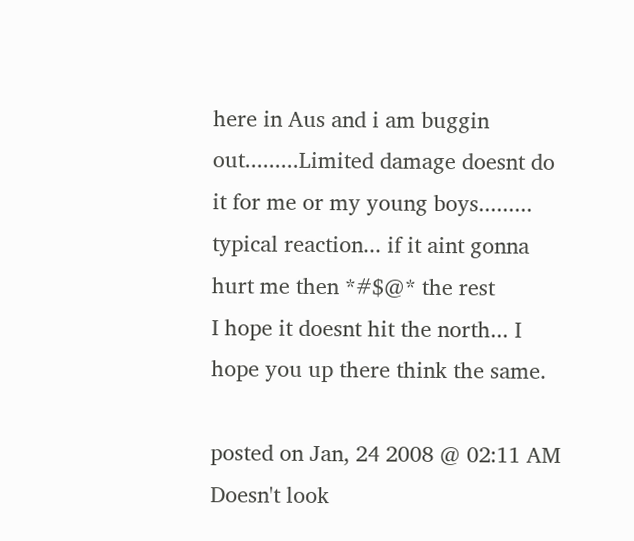here in Aus and i am buggin out.........Limited damage doesnt do it for me or my young boys......... typical reaction... if it aint gonna hurt me then *#$@* the rest
I hope it doesnt hit the north... I hope you up there think the same.

posted on Jan, 24 2008 @ 02:11 AM
Doesn't look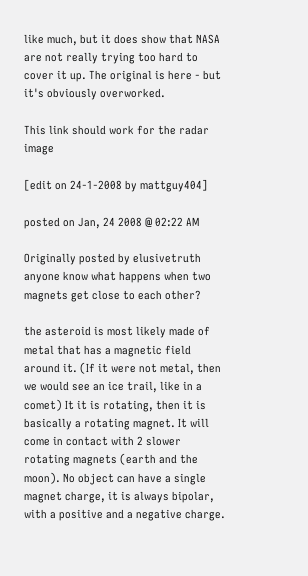like much, but it does show that NASA are not really trying too hard to cover it up. The original is here - but it's obviously overworked.

This link should work for the radar image

[edit on 24-1-2008 by mattguy404]

posted on Jan, 24 2008 @ 02:22 AM

Originally posted by elusivetruth
anyone know what happens when two magnets get close to each other?

the asteroid is most likely made of metal that has a magnetic field around it. (If it were not metal, then we would see an ice trail, like in a comet) It it is rotating, then it is basically a rotating magnet. It will come in contact with 2 slower rotating magnets (earth and the moon). No object can have a single magnet charge, it is always bipolar, with a positive and a negative charge.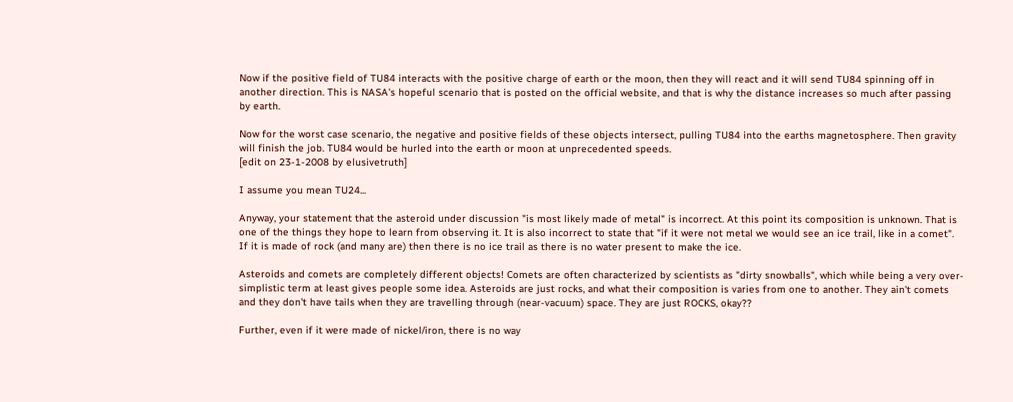Now if the positive field of TU84 interacts with the positive charge of earth or the moon, then they will react and it will send TU84 spinning off in another direction. This is NASA's hopeful scenario that is posted on the official website, and that is why the distance increases so much after passing by earth.

Now for the worst case scenario, the negative and positive fields of these objects intersect, pulling TU84 into the earths magnetosphere. Then gravity will finish the job. TU84 would be hurled into the earth or moon at unprecedented speeds.
[edit on 23-1-2008 by elusivetruth]

I assume you mean TU24...

Anyway, your statement that the asteroid under discussion "is most likely made of metal" is incorrect. At this point its composition is unknown. That is one of the things they hope to learn from observing it. It is also incorrect to state that "if it were not metal we would see an ice trail, like in a comet". If it is made of rock (and many are) then there is no ice trail as there is no water present to make the ice.

Asteroids and comets are completely different objects! Comets are often characterized by scientists as "dirty snowballs", which while being a very over-simplistic term at least gives people some idea. Asteroids are just rocks, and what their composition is varies from one to another. They ain't comets and they don't have tails when they are travelling through (near-vacuum) space. They are just ROCKS, okay??

Further, even if it were made of nickel/iron, there is no way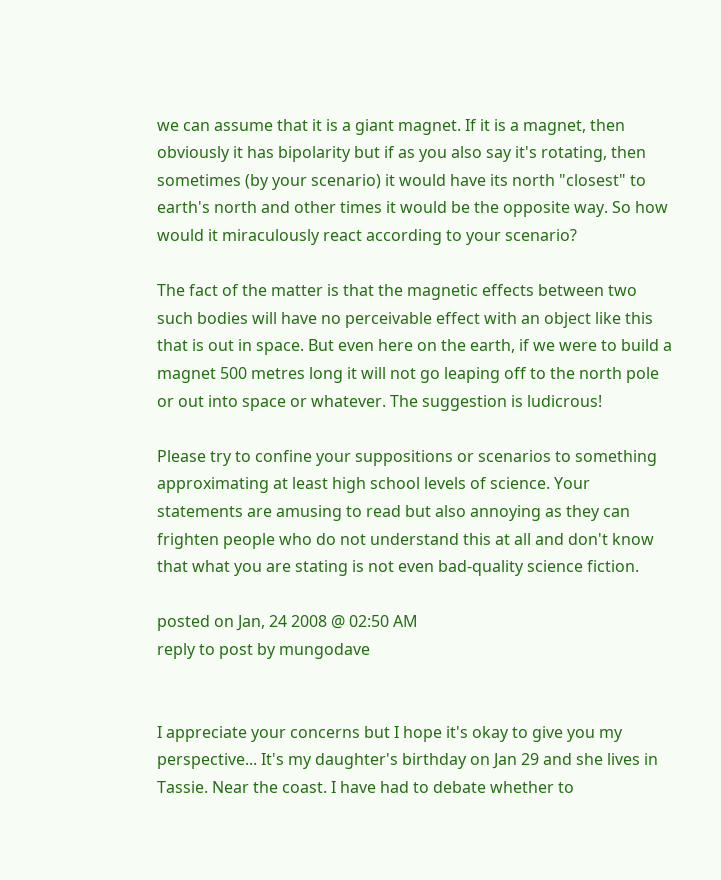we can assume that it is a giant magnet. If it is a magnet, then obviously it has bipolarity but if as you also say it's rotating, then sometimes (by your scenario) it would have its north "closest" to earth's north and other times it would be the opposite way. So how would it miraculously react according to your scenario?

The fact of the matter is that the magnetic effects between two such bodies will have no perceivable effect with an object like this that is out in space. But even here on the earth, if we were to build a magnet 500 metres long it will not go leaping off to the north pole or out into space or whatever. The suggestion is ludicrous!

Please try to confine your suppositions or scenarios to something approximating at least high school levels of science. Your statements are amusing to read but also annoying as they can frighten people who do not understand this at all and don't know that what you are stating is not even bad-quality science fiction.

posted on Jan, 24 2008 @ 02:50 AM
reply to post by mungodave


I appreciate your concerns but I hope it's okay to give you my perspective... It's my daughter's birthday on Jan 29 and she lives in Tassie. Near the coast. I have had to debate whether to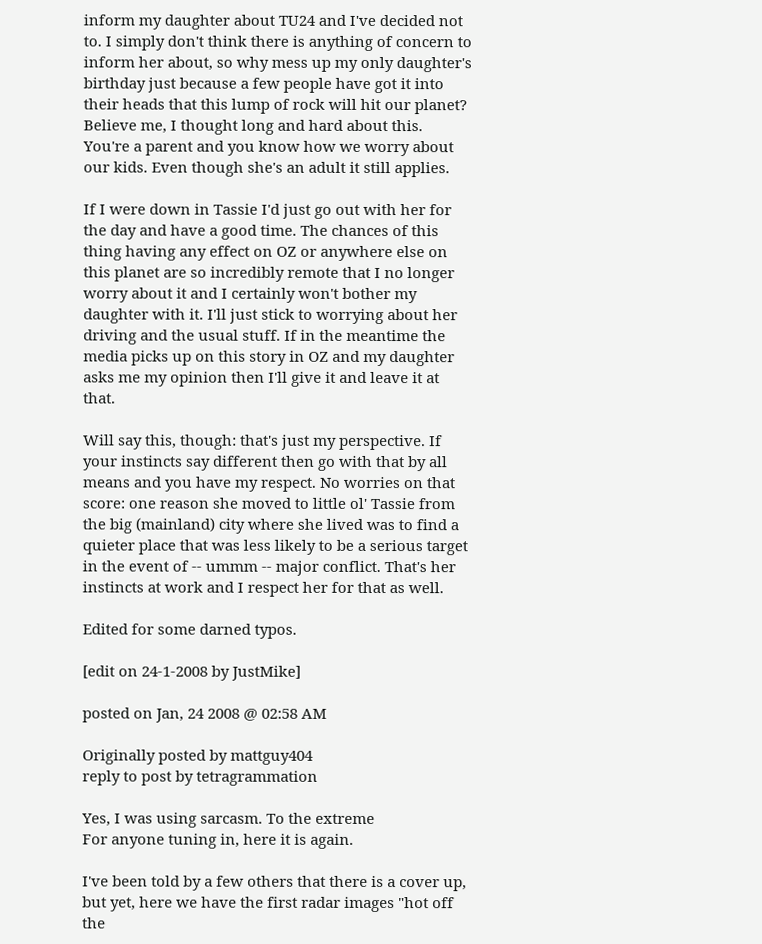inform my daughter about TU24 and I've decided not to. I simply don't think there is anything of concern to inform her about, so why mess up my only daughter's birthday just because a few people have got it into their heads that this lump of rock will hit our planet? Believe me, I thought long and hard about this. You're a parent and you know how we worry about our kids. Even though she's an adult it still applies.

If I were down in Tassie I'd just go out with her for the day and have a good time. The chances of this thing having any effect on OZ or anywhere else on this planet are so incredibly remote that I no longer worry about it and I certainly won't bother my daughter with it. I'll just stick to worrying about her driving and the usual stuff. If in the meantime the media picks up on this story in OZ and my daughter asks me my opinion then I'll give it and leave it at that.

Will say this, though: that's just my perspective. If your instincts say different then go with that by all means and you have my respect. No worries on that score: one reason she moved to little ol' Tassie from the big (mainland) city where she lived was to find a quieter place that was less likely to be a serious target in the event of -- ummm -- major conflict. That's her instincts at work and I respect her for that as well.

Edited for some darned typos.

[edit on 24-1-2008 by JustMike]

posted on Jan, 24 2008 @ 02:58 AM

Originally posted by mattguy404
reply to post by tetragrammation

Yes, I was using sarcasm. To the extreme
For anyone tuning in, here it is again.

I've been told by a few others that there is a cover up, but yet, here we have the first radar images "hot off the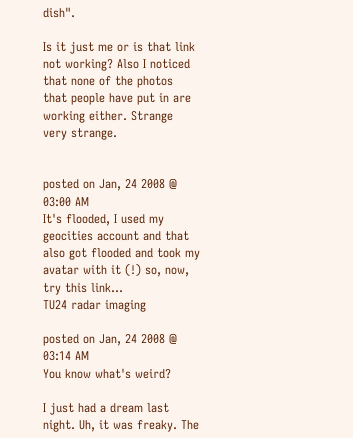dish".

Is it just me or is that link not working? Also I noticed that none of the photos that people have put in are working either. Strange very strange.


posted on Jan, 24 2008 @ 03:00 AM
It's flooded, I used my geocities account and that also got flooded and took my avatar with it (!) so, now, try this link...
TU24 radar imaging

posted on Jan, 24 2008 @ 03:14 AM
You know what's weird?

I just had a dream last night. Uh, it was freaky. The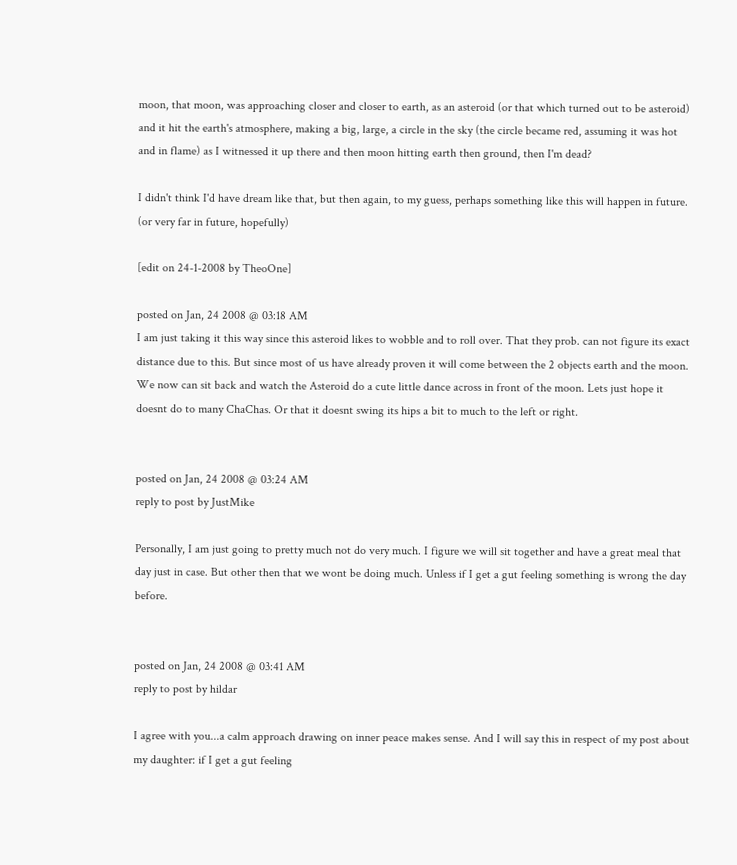moon, that moon, was approaching closer and closer to earth, as an asteroid (or that which turned out to be asteroid) and it hit the earth's atmosphere, making a big, large, a circle in the sky (the circle became red, assuming it was hot and in flame) as I witnessed it up there and then moon hitting earth then ground, then I'm dead?

I didn't think I'd have dream like that, but then again, to my guess, perhaps something like this will happen in future. (or very far in future, hopefully)

[edit on 24-1-2008 by TheoOne]

posted on Jan, 24 2008 @ 03:18 AM
I am just taking it this way since this asteroid likes to wobble and to roll over. That they prob. can not figure its exact distance due to this. But since most of us have already proven it will come between the 2 objects earth and the moon. We now can sit back and watch the Asteroid do a cute little dance across in front of the moon. Lets just hope it doesnt do to many ChaChas. Or that it doesnt swing its hips a bit to much to the left or right.


posted on Jan, 24 2008 @ 03:24 AM
reply to post by JustMike

Personally, I am just going to pretty much not do very much. I figure we will sit together and have a great meal that day just in case. But other then that we wont be doing much. Unless if I get a gut feeling something is wrong the day before.


posted on Jan, 24 2008 @ 03:41 AM
reply to post by hildar

I agree with you...a calm approach drawing on inner peace makes sense. And I will say this in respect of my post about my daughter: if I get a gut feeling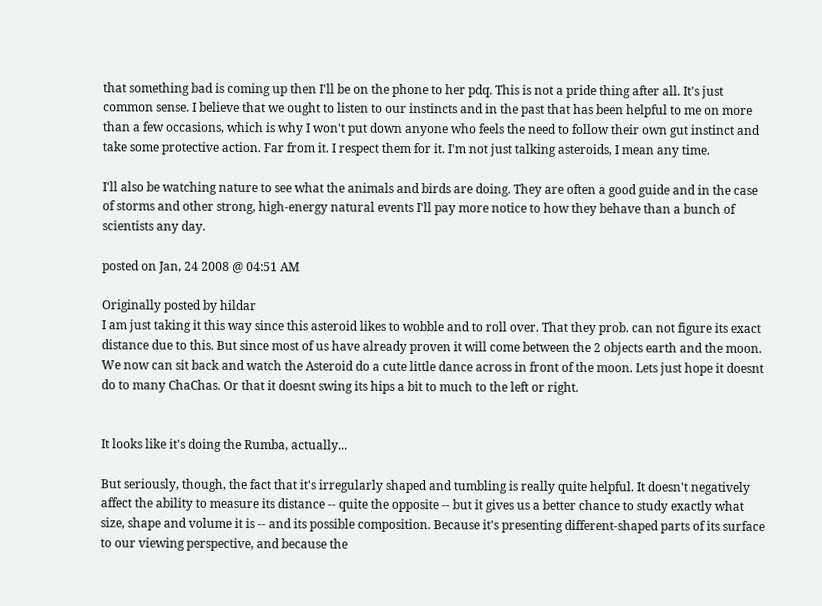that something bad is coming up then I'll be on the phone to her pdq. This is not a pride thing after all. It's just common sense. I believe that we ought to listen to our instincts and in the past that has been helpful to me on more than a few occasions, which is why I won't put down anyone who feels the need to follow their own gut instinct and take some protective action. Far from it. I respect them for it. I'm not just talking asteroids, I mean any time.

I'll also be watching nature to see what the animals and birds are doing. They are often a good guide and in the case of storms and other strong, high-energy natural events I'll pay more notice to how they behave than a bunch of scientists any day.

posted on Jan, 24 2008 @ 04:51 AM

Originally posted by hildar
I am just taking it this way since this asteroid likes to wobble and to roll over. That they prob. can not figure its exact distance due to this. But since most of us have already proven it will come between the 2 objects earth and the moon. We now can sit back and watch the Asteroid do a cute little dance across in front of the moon. Lets just hope it doesnt do to many ChaChas. Or that it doesnt swing its hips a bit to much to the left or right.


It looks like it's doing the Rumba, actually...

But seriously, though, the fact that it's irregularly shaped and tumbling is really quite helpful. It doesn't negatively affect the ability to measure its distance -- quite the opposite -- but it gives us a better chance to study exactly what size, shape and volume it is -- and its possible composition. Because it's presenting different-shaped parts of its surface to our viewing perspective, and because the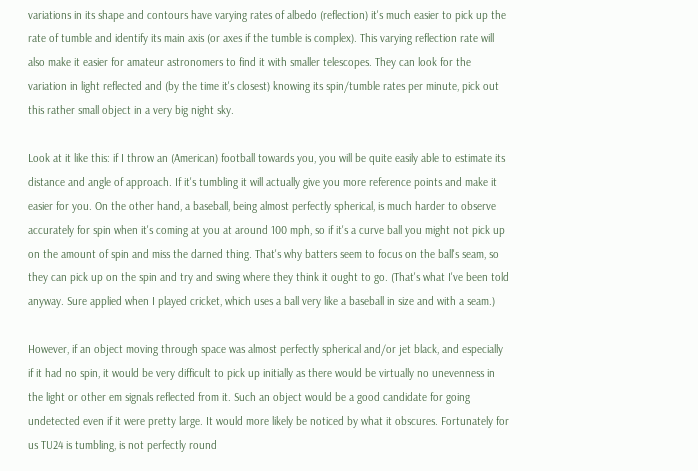variations in its shape and contours have varying rates of albedo (reflection) it's much easier to pick up the rate of tumble and identify its main axis (or axes if the tumble is complex). This varying reflection rate will also make it easier for amateur astronomers to find it with smaller telescopes. They can look for the variation in light reflected and (by the time it's closest) knowing its spin/tumble rates per minute, pick out this rather small object in a very big night sky.

Look at it like this: if I throw an (American) football towards you, you will be quite easily able to estimate its distance and angle of approach. If it's tumbling it will actually give you more reference points and make it easier for you. On the other hand, a baseball, being almost perfectly spherical, is much harder to observe accurately for spin when it's coming at you at around 100 mph, so if it's a curve ball you might not pick up on the amount of spin and miss the darned thing. That's why batters seem to focus on the ball's seam, so they can pick up on the spin and try and swing where they think it ought to go. (That's what I've been told anyway. Sure applied when I played cricket, which uses a ball very like a baseball in size and with a seam.)

However, if an object moving through space was almost perfectly spherical and/or jet black, and especially if it had no spin, it would be very difficult to pick up initially as there would be virtually no unevenness in the light or other em signals reflected from it. Such an object would be a good candidate for going undetected even if it were pretty large. It would more likely be noticed by what it obscures. Fortunately for us TU24 is tumbling, is not perfectly round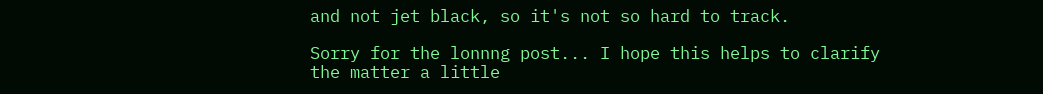and not jet black, so it's not so hard to track.

Sorry for the lonnng post... I hope this helps to clarify the matter a little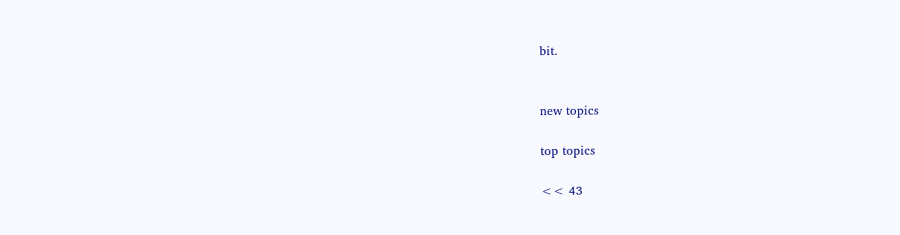bit.


new topics

top topics

<< 43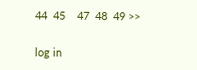44  45    47  48  49 >>

log in